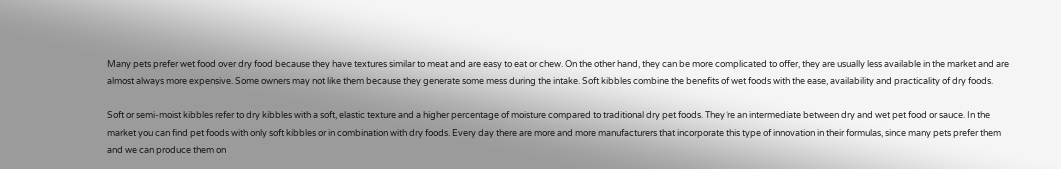Many pets prefer wet food over dry food because they have textures similar to meat and are easy to eat or chew. On the other hand, they can be more complicated to offer, they are usually less available in the market and are almost always more expensive. Some owners may not like them because they generate some mess during the intake. Soft kibbles combine the benefits of wet foods with the ease, availability and practicality of dry foods.

Soft or semi-moist kibbles refer to dry kibbles with a soft, elastic texture and a higher percentage of moisture compared to traditional dry pet foods. They´re an intermediate between dry and wet pet food or sauce. In the market you can find pet foods with only soft kibbles or in combination with dry foods. Every day there are more and more manufacturers that incorporate this type of innovation in their formulas, since many pets prefer them and we can produce them on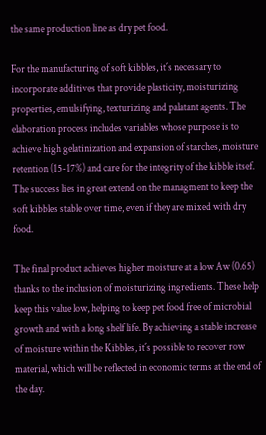the same production line as dry pet food.

For the manufacturing of soft kibbles, it´s necessary to incorporate additives that provide plasticity, moisturizing properties, emulsifying, texturizing and palatant agents. The elaboration process includes variables whose purpose is to achieve high gelatinization and expansion of starches, moisture retention (15-17%) and care for the integrity of the kibble itsef. The success lies in great extend on the managment to keep the soft kibbles stable over time, even if they are mixed with dry food.

The final product achieves higher moisture at a low Aw (0.65) thanks to the inclusion of moisturizing ingredients. These help keep this value low, helping to keep pet food free of microbial growth and with a long shelf life. By achieving a stable increase of moisture within the Kibbles, it´s possible to recover row material, which will be reflected in economic terms at the end of the day.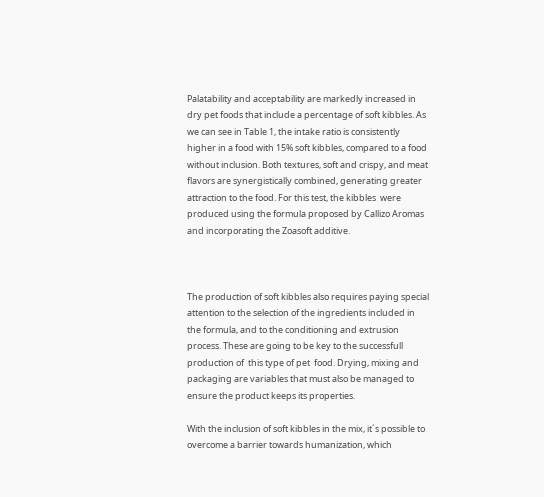Palatability and acceptability are markedly increased in dry pet foods that include a percentage of soft kibbles. As we can see in Table 1, the intake ratio is consistently higher in a food with 15% soft kibbles, compared to a food without inclusion. Both textures, soft and crispy, and meat flavors are synergistically combined, generating greater attraction to the food. For this test, the kibbles  were produced using the formula proposed by Callizo Aromas and incorporating the Zoasoft additive.



The production of soft kibbles also requires paying special attention to the selection of the ingredients included in the formula, and to the conditioning and extrusion process. These are going to be key to the successfull production of  this type of pet  food. Drying, mixing and packaging are variables that must also be managed to ensure the product keeps its properties.

With the inclusion of soft kibbles in the mix, it´s possible to overcome a barrier towards humanization, which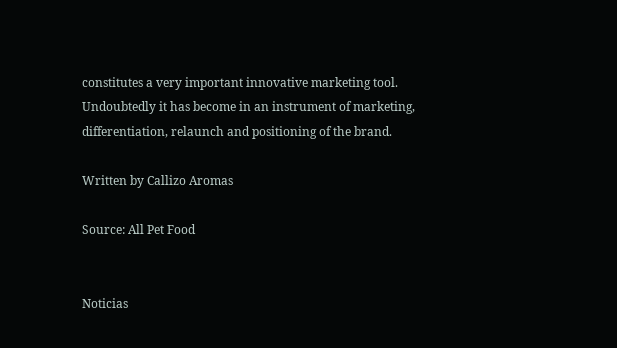constitutes a very important innovative marketing tool. Undoubtedly it has become in an instrument of marketing, differentiation, relaunch and positioning of the brand.

Written by Callizo Aromas

Source: All Pet Food


Noticias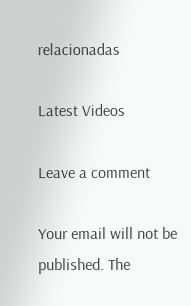relacionadas

Latest Videos

Leave a comment

Your email will not be published. The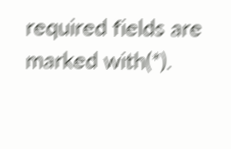required fields are marked with(*).